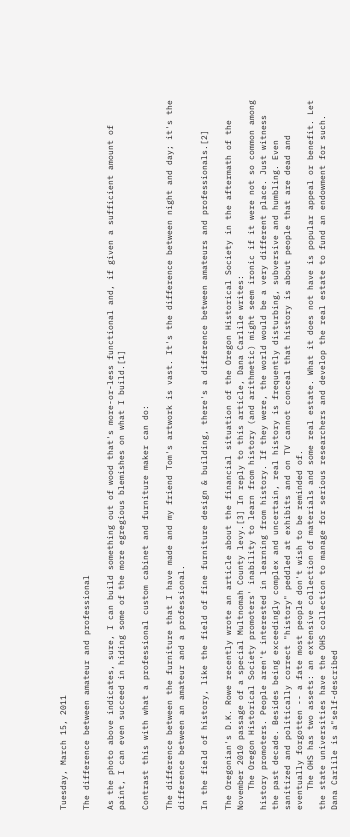Tuesday, March 15, 2011

The difference between amateur and professional

As the photo above indicates, sure, I can build something out of wood that's more-or-less functional and, if given a sufficient amount of paint, I can even succeed in hiding some of the more egregious blemishes on what I build.[1]

Contrast this with what a professional custom cabinet and furniture maker can do:

The difference between the furniture that I have made and my friend Tom's artwork is vast. It's the difference between night and day; it's the difference between an amateur and a professional.

In the field of history, like the field of fine furniture design & building, there's a difference between amateurs and professionals.[2]

The Oregonian's D.K. Rowe recently wrote an article about the financial situation of the Oregon Historical Society in the aftermath of the November 2010 passage of a special Multnomah County levy.[3] In reply to this article, Dana Carlile writes:
    The Oregon Historical Society promoters' inability to learn from history (and arithmetic) might seem ironic if it were not so common among history promoters. People aren't interested in learning from history. If they were, the world would be a very different place. Just witness the past decade. Besides being exceedingly complex and uncertain, real history is frequently disturbing, subversive and humbling. Even sanitized and politically correct "history" peddled at exhibits and on TV cannot conceal that history is about people that are dead and eventually forgotten -- a fate most people don't wish to be reminded of.
    The OHS has two assets: an extensive collection of materials and some real estate. What it does not have is popular appeal or benefit. Let the state universities have the OHS collection to manage for serious researchers and develop the real estate to fund an endowment for such.
Dana Carlile is a"self-described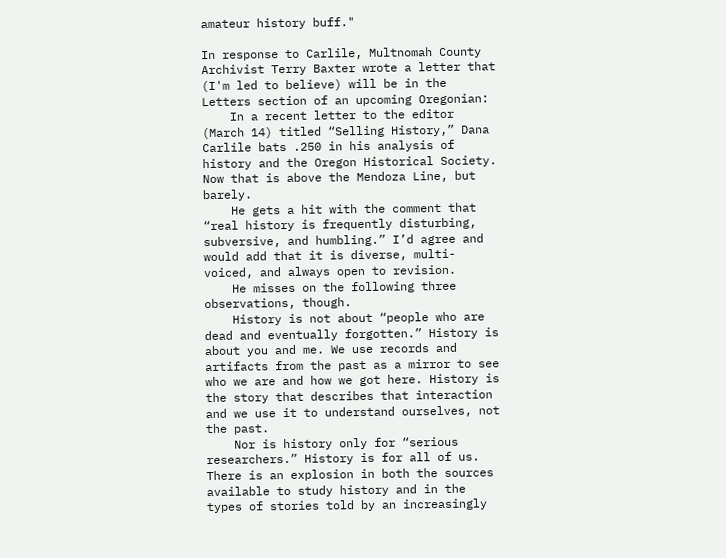amateur history buff."

In response to Carlile, Multnomah County Archivist Terry Baxter wrote a letter that (I'm led to believe) will be in the Letters section of an upcoming Oregonian:
    In a recent letter to the editor (March 14) titled “Selling History,” Dana Carlile bats .250 in his analysis of history and the Oregon Historical Society. Now that is above the Mendoza Line, but barely.
    He gets a hit with the comment that “real history is frequently disturbing, subversive, and humbling.” I’d agree and would add that it is diverse, multi-voiced, and always open to revision.
    He misses on the following three observations, though.
    History is not about “people who are dead and eventually forgotten.” History is about you and me. We use records and artifacts from the past as a mirror to see who we are and how we got here. History is the story that describes that interaction and we use it to understand ourselves, not the past.
    Nor is history only for “serious researchers.” History is for all of us. There is an explosion in both the sources available to study history and in the types of stories told by an increasingly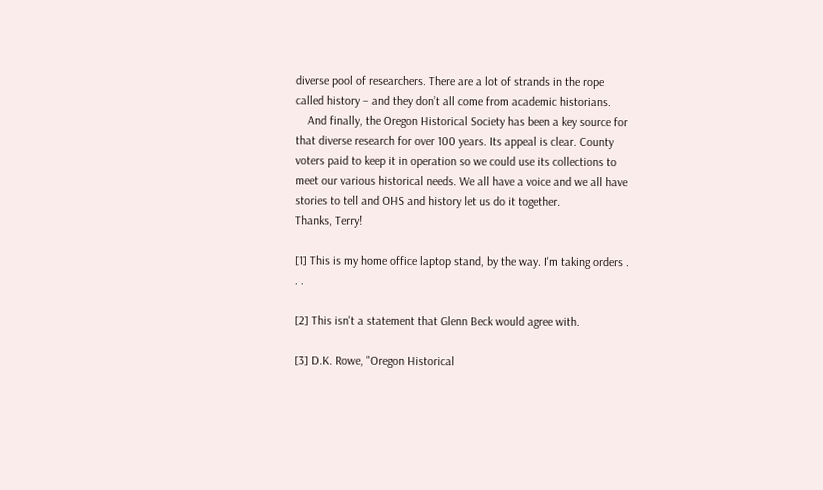diverse pool of researchers. There are a lot of strands in the rope called history – and they don’t all come from academic historians.
    And finally, the Oregon Historical Society has been a key source for that diverse research for over 100 years. Its appeal is clear. County voters paid to keep it in operation so we could use its collections to meet our various historical needs. We all have a voice and we all have stories to tell and OHS and history let us do it together.
Thanks, Terry!

[1] This is my home office laptop stand, by the way. I'm taking orders . . .

[2] This isn't a statement that Glenn Beck would agree with.

[3] D.K. Rowe, "Oregon Historical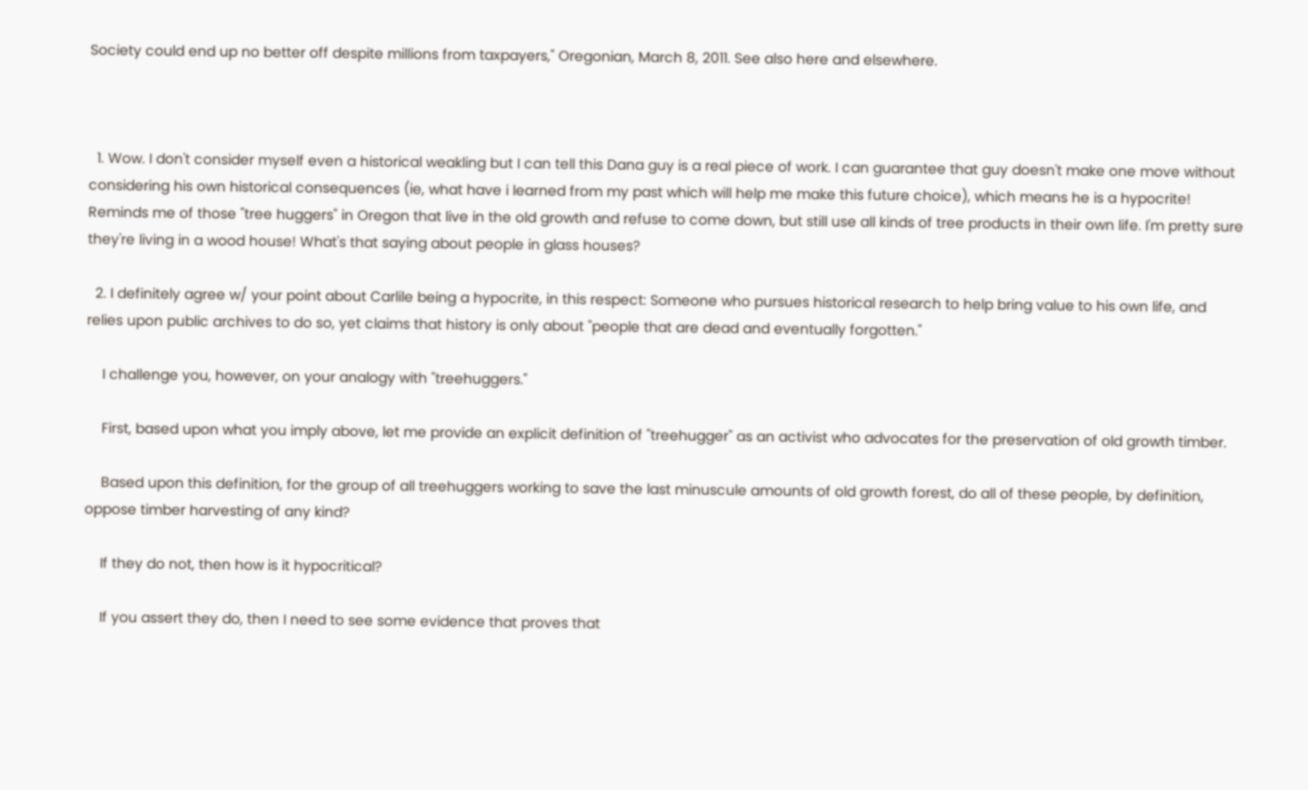Society could end up no better off despite millions from taxpayers," Oregonian, March 8, 2011. See also here and elsewhere.



  1. Wow. I don't consider myself even a historical weakling but I can tell this Dana guy is a real piece of work. I can guarantee that guy doesn't make one move without considering his own historical consequences (ie, what have i learned from my past which will help me make this future choice), which means he is a hypocrite! Reminds me of those "tree huggers" in Oregon that live in the old growth and refuse to come down, but still use all kinds of tree products in their own life. I'm pretty sure they're living in a wood house! What's that saying about people in glass houses?

  2. I definitely agree w/ your point about Carlile being a hypocrite, in this respect: Someone who pursues historical research to help bring value to his own life, and relies upon public archives to do so, yet claims that history is only about "people that are dead and eventually forgotten."

    I challenge you, however, on your analogy with "treehuggers."

    First, based upon what you imply above, let me provide an explicit definition of "treehugger" as an activist who advocates for the preservation of old growth timber.

    Based upon this definition, for the group of all treehuggers working to save the last minuscule amounts of old growth forest, do all of these people, by definition, oppose timber harvesting of any kind?

    If they do not, then how is it hypocritical?

    If you assert they do, then I need to see some evidence that proves that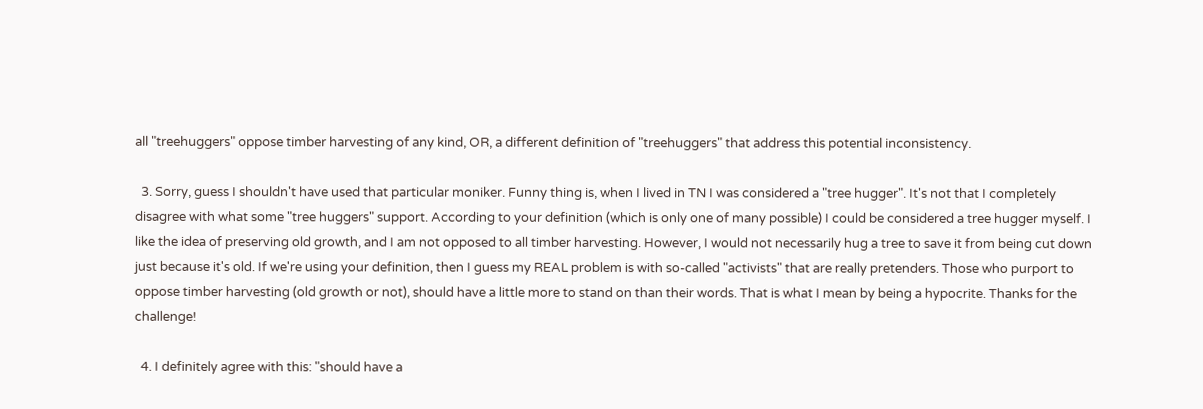all "treehuggers" oppose timber harvesting of any kind, OR, a different definition of "treehuggers" that address this potential inconsistency.

  3. Sorry, guess I shouldn't have used that particular moniker. Funny thing is, when I lived in TN I was considered a "tree hugger". It's not that I completely disagree with what some "tree huggers" support. According to your definition (which is only one of many possible) I could be considered a tree hugger myself. I like the idea of preserving old growth, and I am not opposed to all timber harvesting. However, I would not necessarily hug a tree to save it from being cut down just because it's old. If we're using your definition, then I guess my REAL problem is with so-called "activists" that are really pretenders. Those who purport to oppose timber harvesting (old growth or not), should have a little more to stand on than their words. That is what I mean by being a hypocrite. Thanks for the challenge!

  4. I definitely agree with this: "should have a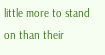little more to stand on than their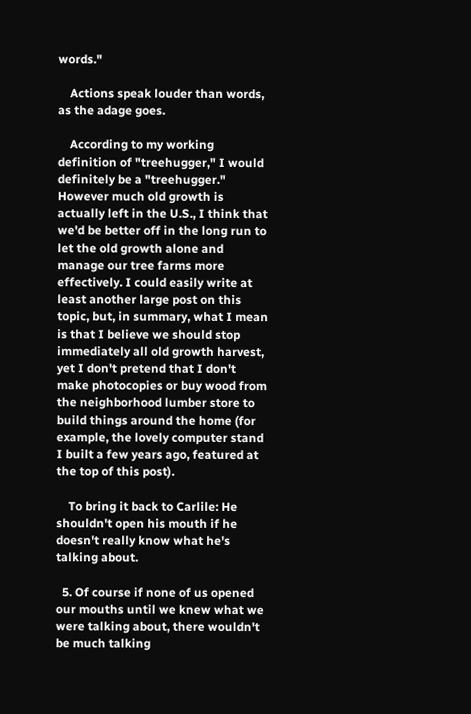words."

    Actions speak louder than words, as the adage goes.

    According to my working definition of "treehugger," I would definitely be a "treehugger." However much old growth is actually left in the U.S., I think that we'd be better off in the long run to let the old growth alone and manage our tree farms more effectively. I could easily write at least another large post on this topic, but, in summary, what I mean is that I believe we should stop immediately all old growth harvest, yet I don't pretend that I don't make photocopies or buy wood from the neighborhood lumber store to build things around the home (for example, the lovely computer stand I built a few years ago, featured at the top of this post).

    To bring it back to Carlile: He shouldn't open his mouth if he doesn't really know what he's talking about.

  5. Of course if none of us opened our mouths until we knew what we were talking about, there wouldn't be much talking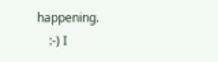happening.
    :-) I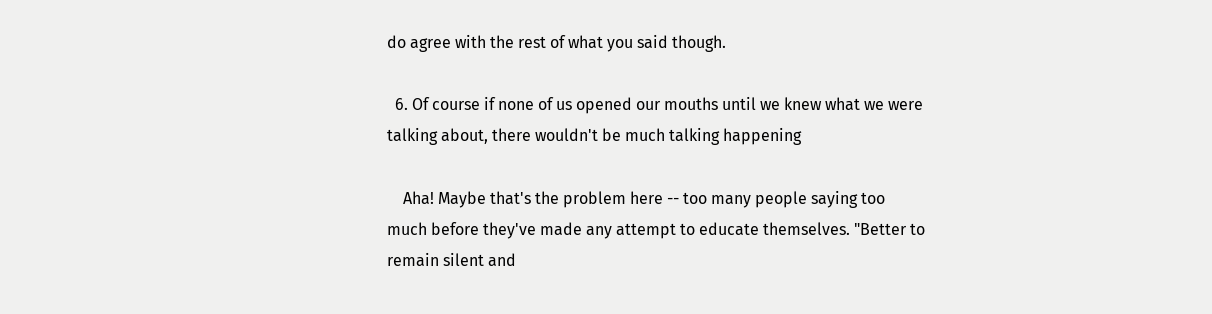do agree with the rest of what you said though.

  6. Of course if none of us opened our mouths until we knew what we were talking about, there wouldn't be much talking happening

    Aha! Maybe that's the problem here -- too many people saying too much before they've made any attempt to educate themselves. "Better to remain silent and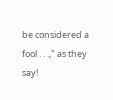be considered a fool . . .," as they say!